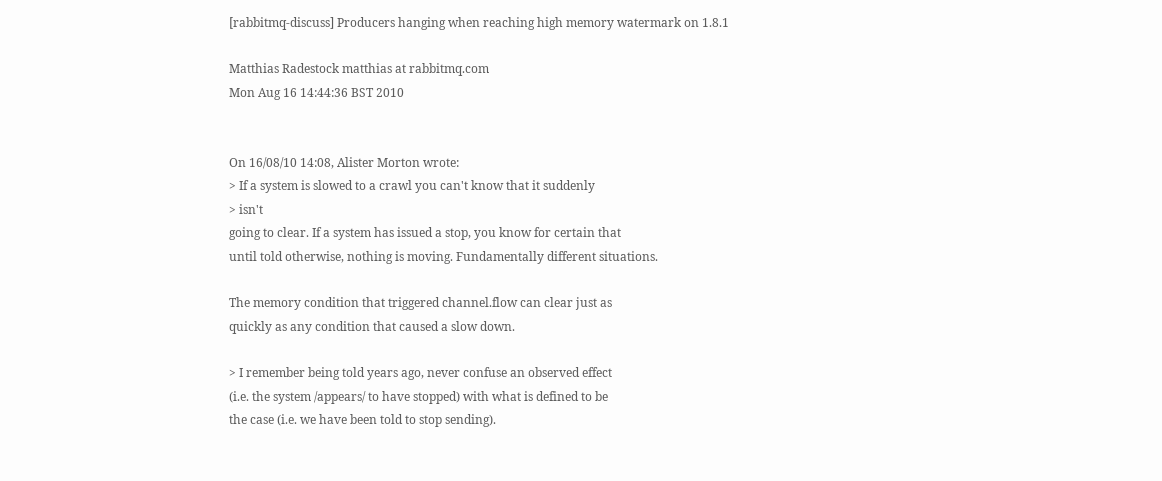[rabbitmq-discuss] Producers hanging when reaching high memory watermark on 1.8.1

Matthias Radestock matthias at rabbitmq.com
Mon Aug 16 14:44:36 BST 2010


On 16/08/10 14:08, Alister Morton wrote:
> If a system is slowed to a crawl you can't know that it suddenly
> isn't
going to clear. If a system has issued a stop, you know for certain that
until told otherwise, nothing is moving. Fundamentally different situations.

The memory condition that triggered channel.flow can clear just as
quickly as any condition that caused a slow down.

> I remember being told years ago, never confuse an observed effect
(i.e. the system /appears/ to have stopped) with what is defined to be
the case (i.e. we have been told to stop sending).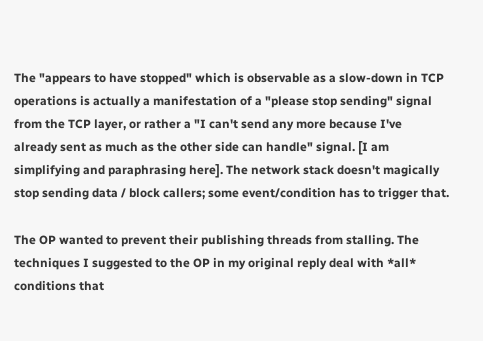The "appears to have stopped" which is observable as a slow-down in TCP
operations is actually a manifestation of a "please stop sending" signal
from the TCP layer, or rather a "I can't send any more because I've
already sent as much as the other side can handle" signal. [I am
simplifying and paraphrasing here]. The network stack doesn't magically
stop sending data / block callers; some event/condition has to trigger that.

The OP wanted to prevent their publishing threads from stalling. The
techniques I suggested to the OP in my original reply deal with *all*
conditions that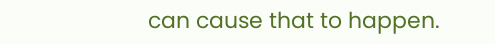can cause that to happen.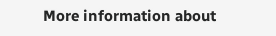More information about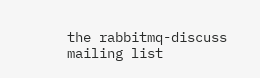the rabbitmq-discuss mailing list